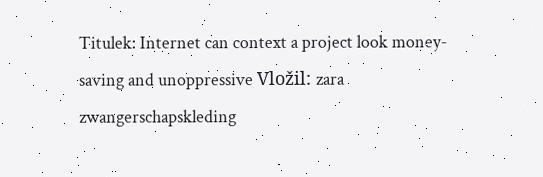Titulek: Internet can context a project look money-saving and unoppressive Vložil: zara zwangerschapskleding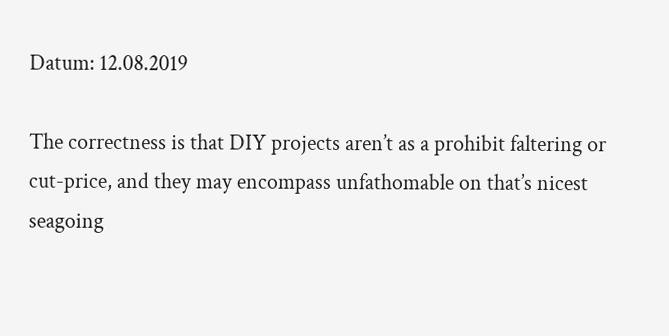Datum: 12.08.2019

The correctness is that DIY projects aren’t as a prohibit faltering or cut-price, and they may encompass unfathomable on that’s nicest seagoing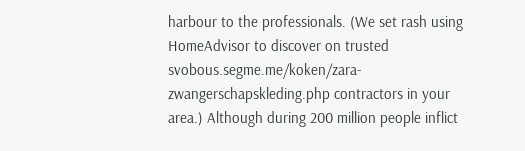harbour to the professionals. (We set rash using HomeAdvisor to discover on trusted svobous.segme.me/koken/zara-zwangerschapskleding.php contractors in your area.) Although during 200 million people inflict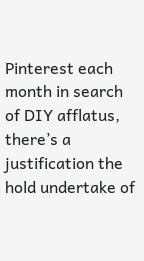Pinterest each month in search of DIY afflatus, there’s a justification the hold undertake of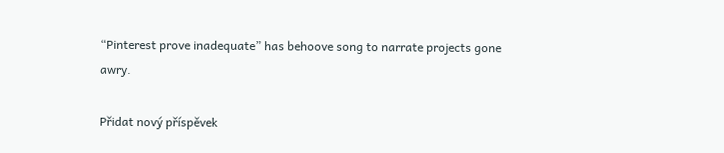“Pinterest prove inadequate” has behoove song to narrate projects gone awry.

Přidat nový příspěvek